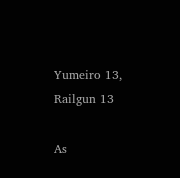Yumeiro 13, Railgun 13

As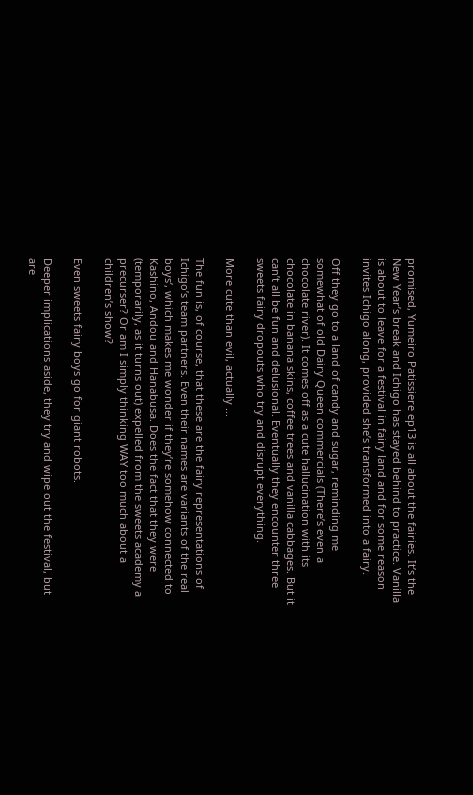promised, Yumeiro Patissiere ep13 is all about the fairies. It’s the New Year’s break and Ichigo has stayed behind to practice. Vanilla is about to leave for a festival in fairy land and for some reason invites Ichigo along, provided she’s transformed into a fairy.

Off they go to a land of candy and sugar, reminding me somewhat of old Dairy Queen commercials (There’s even a chocolate river). It comes off as a cute hallucination with its chocolate in banana skins, coffee trees and vanilla cabbages. But it can’t all be fun and delusional. Eventually they encounter three sweets fairy dropouts who try and disrupt everything.

More cute than evil, actually ...

The fun is, of course, that these are the fairy representations of Ichigo’s team partners. Even their names are variants of the real boys’, which makes me wonder if they’re somehow connected to Kashino, Andou and Hanabusa. Does the fact that they were (temporarily, as it turns out) expelled from the sweets academy a precurser? Or am I simply thinking WAY too much about a children’s show?

Even sweets fairy boys go for giant robots.

Deeper implications aside, they try and wipe out the festival, but are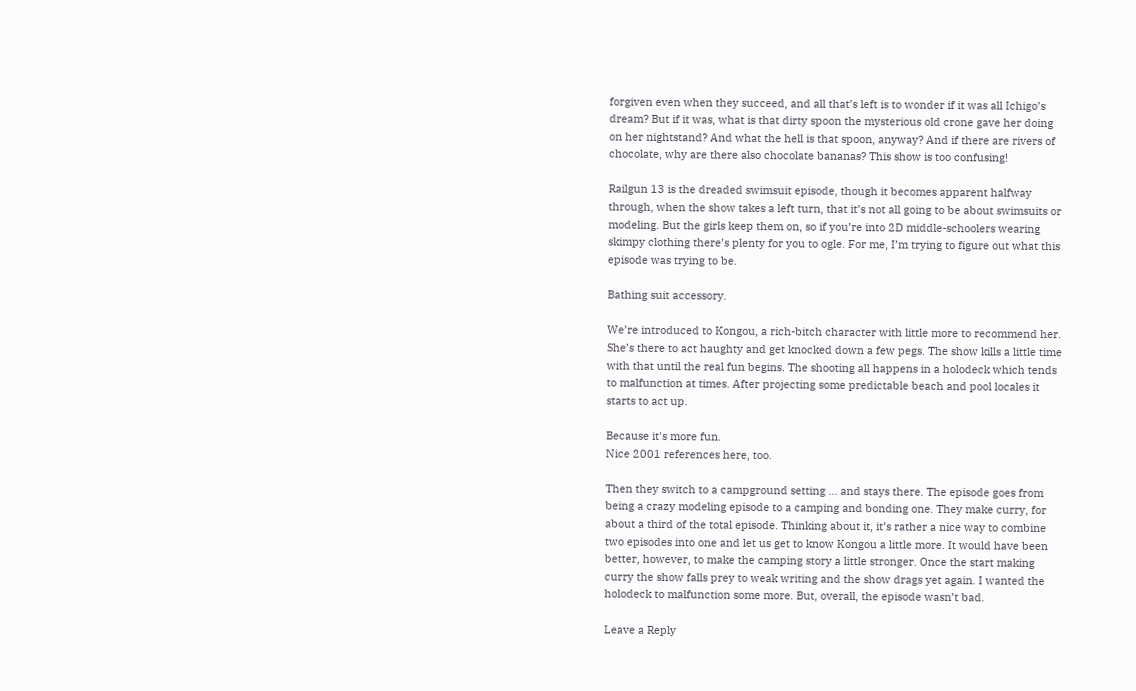forgiven even when they succeed, and all that’s left is to wonder if it was all Ichigo’s dream? But if it was, what is that dirty spoon the mysterious old crone gave her doing on her nightstand? And what the hell is that spoon, anyway? And if there are rivers of chocolate, why are there also chocolate bananas? This show is too confusing!

Railgun 13 is the dreaded swimsuit episode, though it becomes apparent halfway through, when the show takes a left turn, that it’s not all going to be about swimsuits or modeling. But the girls keep them on, so if you’re into 2D middle-schoolers wearing skimpy clothing there’s plenty for you to ogle. For me, I’m trying to figure out what this episode was trying to be.

Bathing suit accessory.

We’re introduced to Kongou, a rich-bitch character with little more to recommend her. She’s there to act haughty and get knocked down a few pegs. The show kills a little time with that until the real fun begins. The shooting all happens in a holodeck which tends to malfunction at times. After projecting some predictable beach and pool locales it starts to act up.

Because it's more fun.
Nice 2001 references here, too.

Then they switch to a campground setting … and stays there. The episode goes from being a crazy modeling episode to a camping and bonding one. They make curry, for about a third of the total episode. Thinking about it, it’s rather a nice way to combine two episodes into one and let us get to know Kongou a little more. It would have been better, however, to make the camping story a little stronger. Once the start making curry the show falls prey to weak writing and the show drags yet again. I wanted the holodeck to malfunction some more. But, overall, the episode wasn’t bad.

Leave a Reply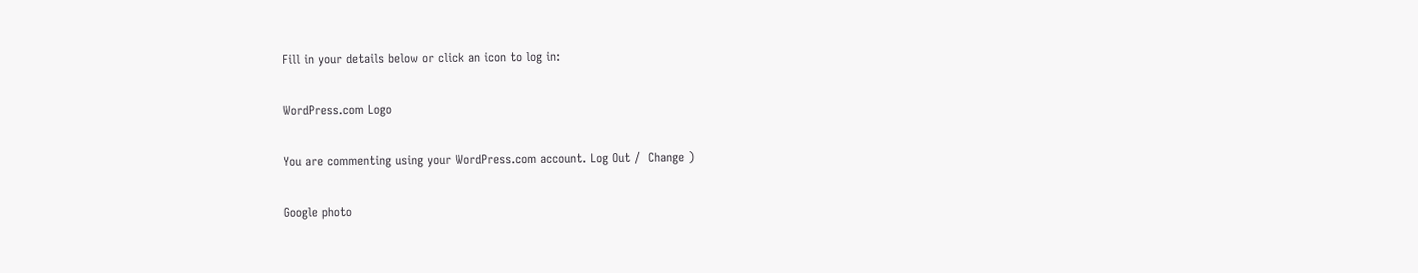Fill in your details below or click an icon to log in:

WordPress.com Logo

You are commenting using your WordPress.com account. Log Out /  Change )

Google photo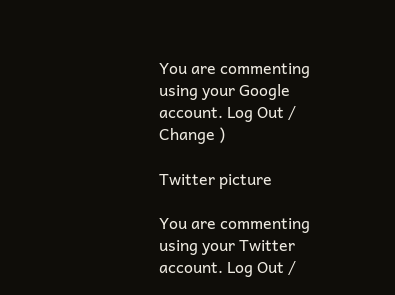You are commenting using your Google account. Log Out /  Change )

Twitter picture

You are commenting using your Twitter account. Log Out /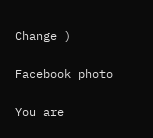Change )

Facebook photo

You are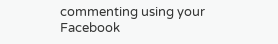commenting using your Facebook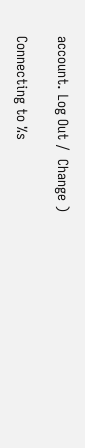account. Log Out /  Change )

Connecting to %s